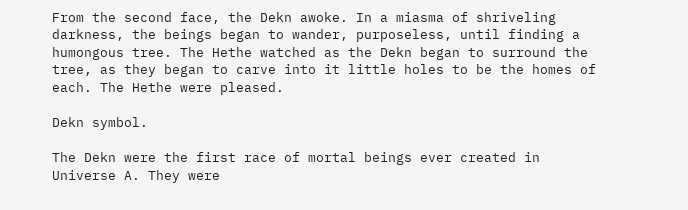From the second face, the Dekn awoke. In a miasma of shriveling darkness, the beings began to wander, purposeless, until finding a humongous tree. The Hethe watched as the Dekn began to surround the tree, as they began to carve into it little holes to be the homes of each. The Hethe were pleased.

Dekn symbol.

The Dekn were the first race of mortal beings ever created in Universe A. They were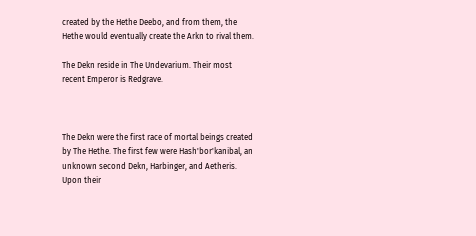created by the Hethe Deebo, and from them, the Hethe would eventually create the Arkn to rival them.

The Dekn reside in The Undevarium. Their most recent Emperor is Redgrave.



The Dekn were the first race of mortal beings created by The Hethe. The first few were Hash'bor'kanibal, an unknown second Dekn, Harbinger, and Aetheris. Upon their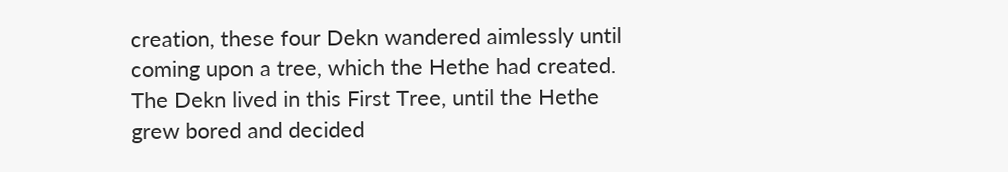creation, these four Dekn wandered aimlessly until coming upon a tree, which the Hethe had created. The Dekn lived in this First Tree, until the Hethe grew bored and decided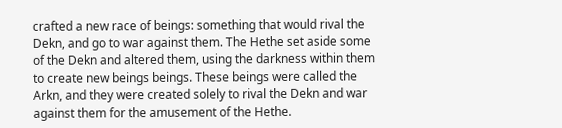crafted a new race of beings: something that would rival the Dekn, and go to war against them. The Hethe set aside some of the Dekn and altered them, using the darkness within them to create new beings beings. These beings were called the Arkn, and they were created solely to rival the Dekn and war against them for the amusement of the Hethe.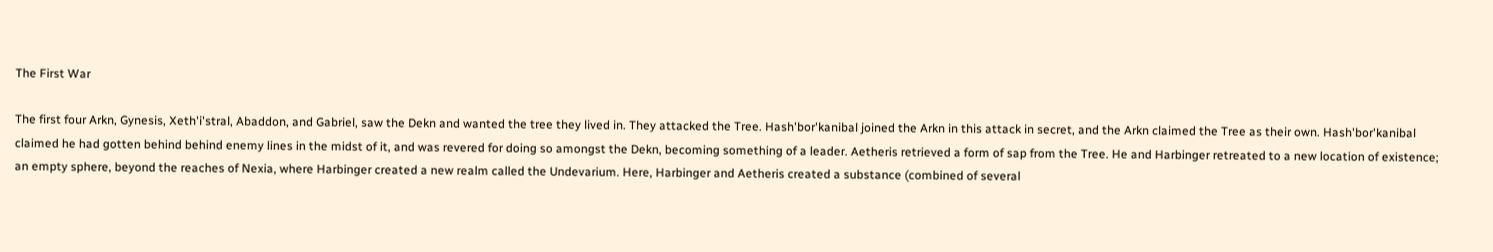The First War

The first four Arkn, Gynesis, Xeth'i'stral, Abaddon, and Gabriel, saw the Dekn and wanted the tree they lived in. They attacked the Tree. Hash'bor'kanibal joined the Arkn in this attack in secret, and the Arkn claimed the Tree as their own. Hash'bor'kanibal claimed he had gotten behind behind enemy lines in the midst of it, and was revered for doing so amongst the Dekn, becoming something of a leader. Aetheris retrieved a form of sap from the Tree. He and Harbinger retreated to a new location of existence; an empty sphere, beyond the reaches of Nexia, where Harbinger created a new realm called the Undevarium. Here, Harbinger and Aetheris created a substance (combined of several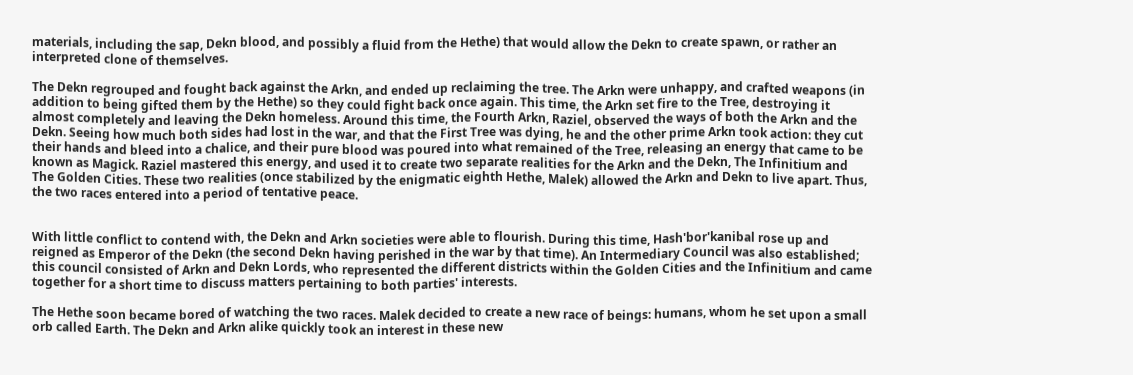materials, including the sap, Dekn blood, and possibly a fluid from the Hethe) that would allow the Dekn to create spawn, or rather an interpreted clone of themselves.

The Dekn regrouped and fought back against the Arkn, and ended up reclaiming the tree. The Arkn were unhappy, and crafted weapons (in addition to being gifted them by the Hethe) so they could fight back once again. This time, the Arkn set fire to the Tree, destroying it almost completely and leaving the Dekn homeless. Around this time, the Fourth Arkn, Raziel, observed the ways of both the Arkn and the Dekn. Seeing how much both sides had lost in the war, and that the First Tree was dying, he and the other prime Arkn took action: they cut their hands and bleed into a chalice, and their pure blood was poured into what remained of the Tree, releasing an energy that came to be known as Magick. Raziel mastered this energy, and used it to create two separate realities for the Arkn and the Dekn, The Infinitium and The Golden Cities. These two realities (once stabilized by the enigmatic eighth Hethe, Malek) allowed the Arkn and Dekn to live apart. Thus, the two races entered into a period of tentative peace.


With little conflict to contend with, the Dekn and Arkn societies were able to flourish. During this time, Hash'bor'kanibal rose up and reigned as Emperor of the Dekn (the second Dekn having perished in the war by that time). An Intermediary Council was also established; this council consisted of Arkn and Dekn Lords, who represented the different districts within the Golden Cities and the Infinitium and came together for a short time to discuss matters pertaining to both parties' interests.

The Hethe soon became bored of watching the two races. Malek decided to create a new race of beings: humans, whom he set upon a small orb called Earth. The Dekn and Arkn alike quickly took an interest in these new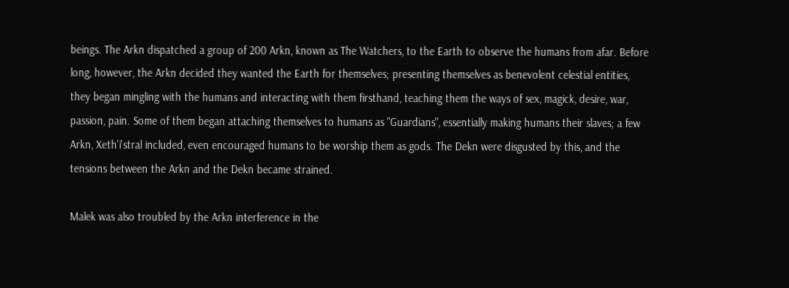beings. The Arkn dispatched a group of 200 Arkn, known as The Watchers, to the Earth to observe the humans from afar. Before long, however, the Arkn decided they wanted the Earth for themselves; presenting themselves as benevolent celestial entities, they began mingling with the humans and interacting with them firsthand, teaching them the ways of sex, magick, desire, war, passion, pain. Some of them began attaching themselves to humans as "Guardians", essentially making humans their slaves; a few Arkn, Xeth'i'stral included, even encouraged humans to be worship them as gods. The Dekn were disgusted by this, and the tensions between the Arkn and the Dekn became strained.

Malek was also troubled by the Arkn interference in the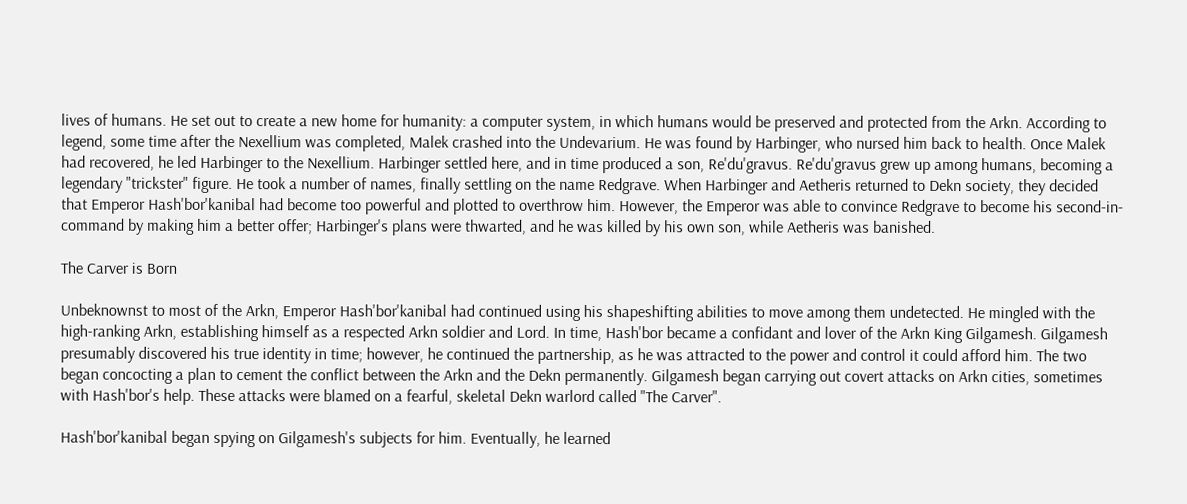lives of humans. He set out to create a new home for humanity: a computer system, in which humans would be preserved and protected from the Arkn. According to legend, some time after the Nexellium was completed, Malek crashed into the Undevarium. He was found by Harbinger, who nursed him back to health. Once Malek had recovered, he led Harbinger to the Nexellium. Harbinger settled here, and in time produced a son, Re'du'gravus. Re'du'gravus grew up among humans, becoming a legendary "trickster" figure. He took a number of names, finally settling on the name Redgrave. When Harbinger and Aetheris returned to Dekn society, they decided that Emperor Hash'bor'kanibal had become too powerful and plotted to overthrow him. However, the Emperor was able to convince Redgrave to become his second-in-command by making him a better offer; Harbinger's plans were thwarted, and he was killed by his own son, while Aetheris was banished.

The Carver is Born

Unbeknownst to most of the Arkn, Emperor Hash'bor'kanibal had continued using his shapeshifting abilities to move among them undetected. He mingled with the high-ranking Arkn, establishing himself as a respected Arkn soldier and Lord. In time, Hash'bor became a confidant and lover of the Arkn King Gilgamesh. Gilgamesh presumably discovered his true identity in time; however, he continued the partnership, as he was attracted to the power and control it could afford him. The two began concocting a plan to cement the conflict between the Arkn and the Dekn permanently. Gilgamesh began carrying out covert attacks on Arkn cities, sometimes with Hash'bor's help. These attacks were blamed on a fearful, skeletal Dekn warlord called "The Carver".

Hash'bor'kanibal began spying on Gilgamesh's subjects for him. Eventually, he learned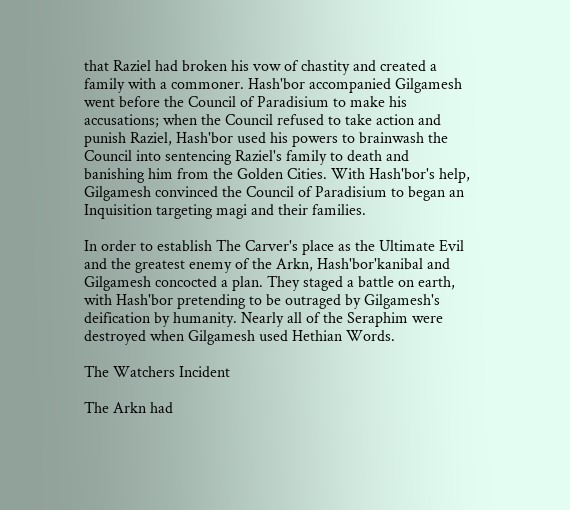that Raziel had broken his vow of chastity and created a family with a commoner. Hash'bor accompanied Gilgamesh went before the Council of Paradisium to make his accusations; when the Council refused to take action and punish Raziel, Hash'bor used his powers to brainwash the Council into sentencing Raziel's family to death and banishing him from the Golden Cities. With Hash'bor's help, Gilgamesh convinced the Council of Paradisium to began an Inquisition targeting magi and their families.

In order to establish The Carver's place as the Ultimate Evil and the greatest enemy of the Arkn, Hash'bor'kanibal and Gilgamesh concocted a plan. They staged a battle on earth, with Hash'bor pretending to be outraged by Gilgamesh's deification by humanity. Nearly all of the Seraphim were destroyed when Gilgamesh used Hethian Words.

The Watchers Incident

The Arkn had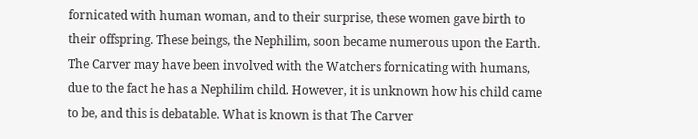fornicated with human woman, and to their surprise, these women gave birth to their offspring. These beings, the Nephilim, soon became numerous upon the Earth. The Carver may have been involved with the Watchers fornicating with humans, due to the fact he has a Nephilim child. However, it is unknown how his child came to be, and this is debatable. What is known is that The Carver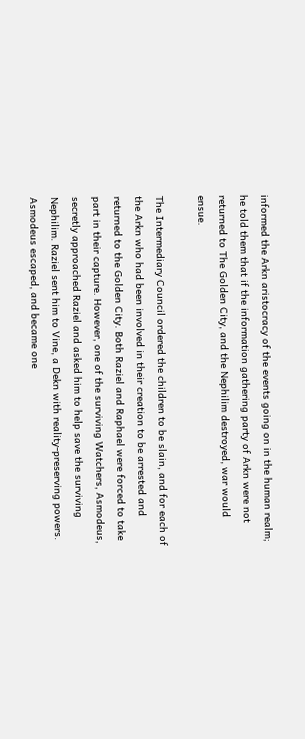informed the Arkn aristocracy of the events going on in the human realm; he told them that if the information gathering party of Arkn were not returned to The Golden City, and the Nephilim destroyed, war would ensue.

The Intermediary Council ordered the children to be slain, and for each of the Arkn who had been involved in their creation to be arrested and returned to the Golden City. Both Raziel and Raphael were forced to take part in their capture. However, one of the surviving Watchers, Asmodeus, secretly approached Raziel and asked him to help save the surviving Nephilim. Raziel sent him to Vine, a Dekn with reality-preserving powers. Asmodeus escaped, and became one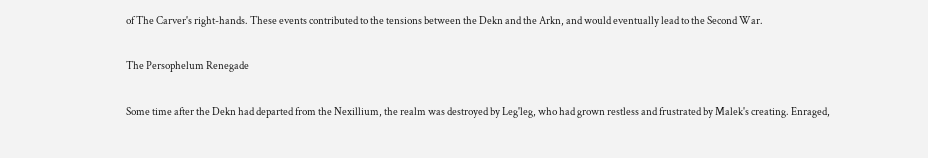of The Carver's right-hands. These events contributed to the tensions between the Dekn and the Arkn, and would eventually lead to the Second War.

The Persophelum Renegade

Some time after the Dekn had departed from the Nexillium, the realm was destroyed by Leg'leg, who had grown restless and frustrated by Malek's creating. Enraged,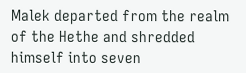Malek departed from the realm of the Hethe and shredded himself into seven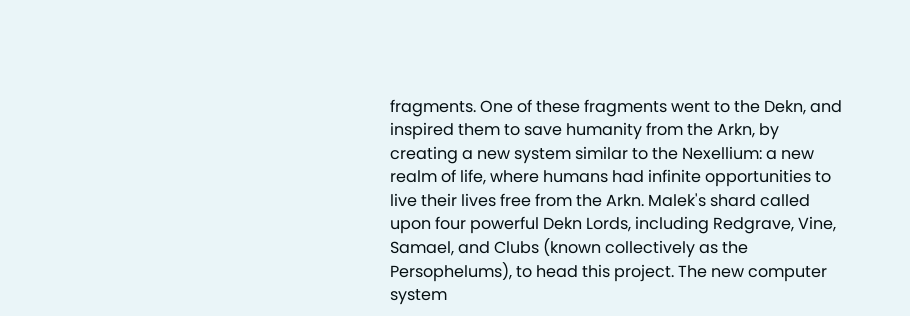fragments. One of these fragments went to the Dekn, and inspired them to save humanity from the Arkn, by creating a new system similar to the Nexellium: a new realm of life, where humans had infinite opportunities to live their lives free from the Arkn. Malek's shard called upon four powerful Dekn Lords, including Redgrave, Vine, Samael, and Clubs (known collectively as the Persophelums), to head this project. The new computer system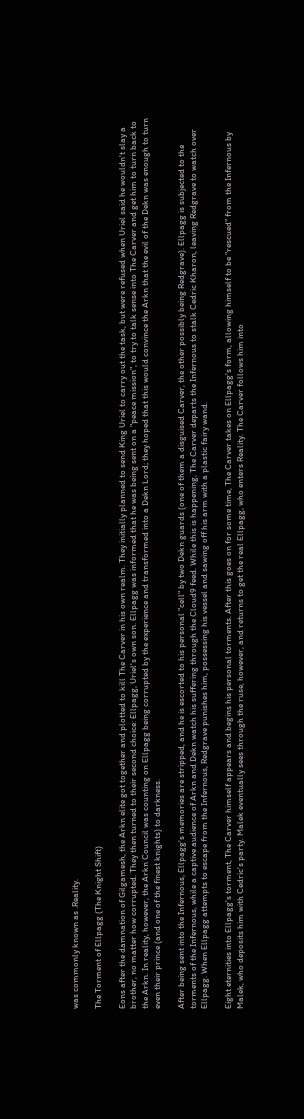was commonly known as .Reality.

The Torment of Ellpagg (The Knight Shift)

Eons after the damnation of Gilgamesh, the Arkn elite got together and plotted to kill The Carver in his own realm. They initially planned to send King Uriel to carry out the task, but were refused when Uriel said he wouldn't slay a brother, no matter how corrupted. They then turned to their second choice: Ellpagg, Uriel's own son. Ellpagg was informed that he was being sent on a "peace mission", to try to talk sense into The Carver and get him to turn back to the Arkn. In reality, however, the Arkn Council was counting on Ellpagg being corrupted by the experience and transformed into a Dekn Lord; they hoped that this would convince the Arkn that the evil of the Dekn was enough to turn even their prince (and one of the finest knights) to darkness.

After being sent into the Infernous, Ellpagg's memories are stripped, and he is escorted to his personal "cell" by two Dekn guards (one of them a disguised Carver, the other possibly being Redgrave). Ellpagg is subjected to the torments of the Infernous, while a captive audience of Arkn and Dekn watch his suffering through the Cloud9 feed. While this is happening, The Carver departs the Infernous to stalk Cedric Kharon, leaving Redgrave to watch over Ellpagg. When Ellpagg attempts to escape from the Infernous, Redgrave punishes him, possessing his vessel and sawing off his arm with a plastic fairy wand.

Eight eternities into Ellpagg's torment, The Carver himself appears and begins his personal torments. After this goes on for some time, The Carver takes on Ellpagg's form, allowing himself to be "rescued" from the Infernous by Malek, who deposits him with Cedric's party. Malek eventually sees through the ruse, however, and returns to get the real Ellpagg, who enters Reality. The Carver follows him into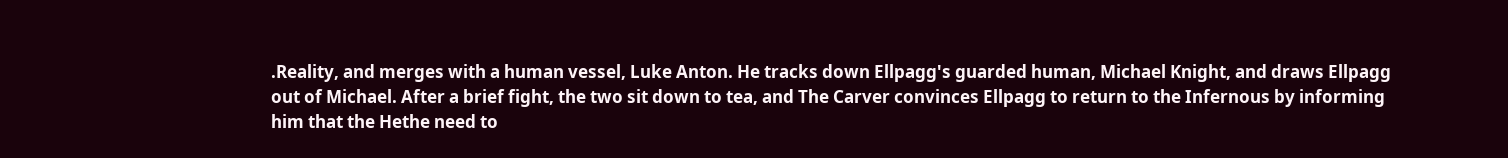.Reality, and merges with a human vessel, Luke Anton. He tracks down Ellpagg's guarded human, Michael Knight, and draws Ellpagg out of Michael. After a brief fight, the two sit down to tea, and The Carver convinces Ellpagg to return to the Infernous by informing him that the Hethe need to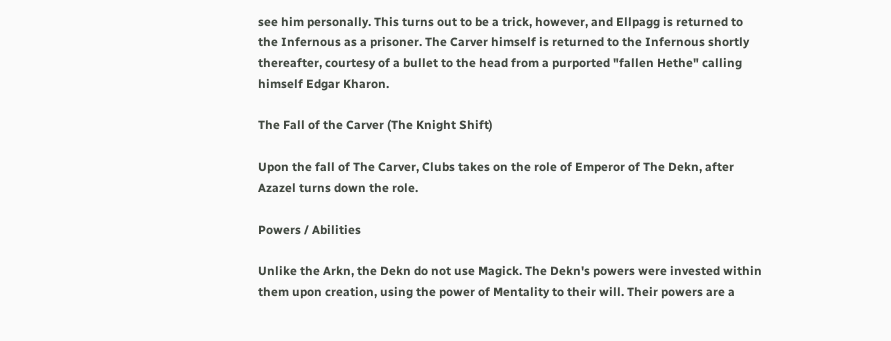see him personally. This turns out to be a trick, however, and Ellpagg is returned to the Infernous as a prisoner. The Carver himself is returned to the Infernous shortly thereafter, courtesy of a bullet to the head from a purported "fallen Hethe" calling himself Edgar Kharon.

The Fall of the Carver (The Knight Shift)

Upon the fall of The Carver, Clubs takes on the role of Emperor of The Dekn, after Azazel turns down the role.

Powers / Abilities

Unlike the Arkn, the Dekn do not use Magick. The Dekn's powers were invested within them upon creation, using the power of Mentality to their will. Their powers are a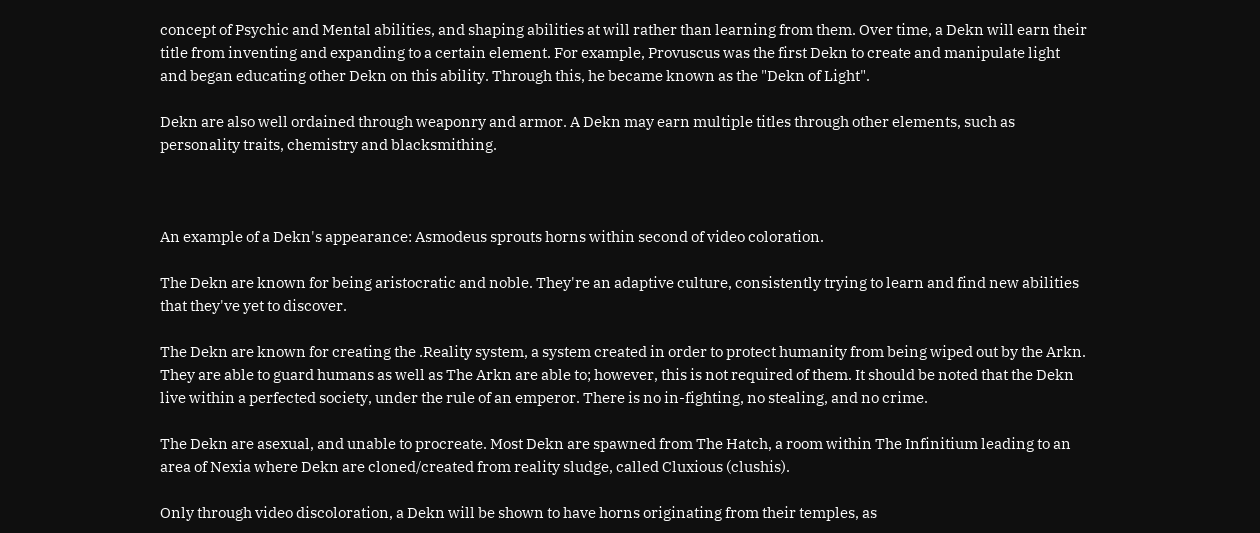concept of Psychic and Mental abilities, and shaping abilities at will rather than learning from them. Over time, a Dekn will earn their title from inventing and expanding to a certain element. For example, Provuscus was the first Dekn to create and manipulate light and began educating other Dekn on this ability. Through this, he became known as the "Dekn of Light".

Dekn are also well ordained through weaponry and armor. A Dekn may earn multiple titles through other elements, such as personality traits, chemistry and blacksmithing.



An example of a Dekn's appearance: Asmodeus sprouts horns within second of video coloration.

The Dekn are known for being aristocratic and noble. They're an adaptive culture, consistently trying to learn and find new abilities that they've yet to discover.

The Dekn are known for creating the .Reality system, a system created in order to protect humanity from being wiped out by the Arkn. They are able to guard humans as well as The Arkn are able to; however, this is not required of them. It should be noted that the Dekn live within a perfected society, under the rule of an emperor. There is no in-fighting, no stealing, and no crime.

The Dekn are asexual, and unable to procreate. Most Dekn are spawned from The Hatch, a room within The Infinitium leading to an area of Nexia where Dekn are cloned/created from reality sludge, called Cluxious (clushis).

Only through video discoloration, a Dekn will be shown to have horns originating from their temples, as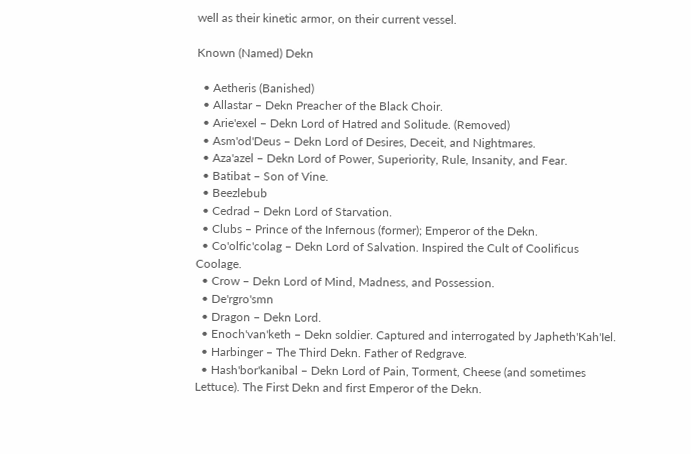well as their kinetic armor, on their current vessel.

Known (Named) Dekn

  • Aetheris (Banished)
  • Allastar – Dekn Preacher of the Black Choir.
  • Arie'exel – Dekn Lord of Hatred and Solitude. (Removed)
  • Asm'od'Deus – Dekn Lord of Desires, Deceit, and Nightmares.
  • Aza'azel – Dekn Lord of Power, Superiority, Rule, Insanity, and Fear.
  • Batibat – Son of Vine.
  • Beezlebub
  • Cedrad – Dekn Lord of Starvation.
  • Clubs – Prince of the Infernous (former); Emperor of the Dekn.
  • Co'olfic'colag – Dekn Lord of Salvation. Inspired the Cult of Coolificus Coolage.
  • Crow – Dekn Lord of Mind, Madness, and Possession.
  • De'rgro'smn
  • Dragon – Dekn Lord.
  • Enoch'van'keth – Dekn soldier. Captured and interrogated by Japheth'Kah'Iel.
  • Harbinger – The Third Dekn. Father of Redgrave.
  • Hash'bor'kanibal – Dekn Lord of Pain, Torment, Cheese (and sometimes Lettuce). The First Dekn and first Emperor of the Dekn.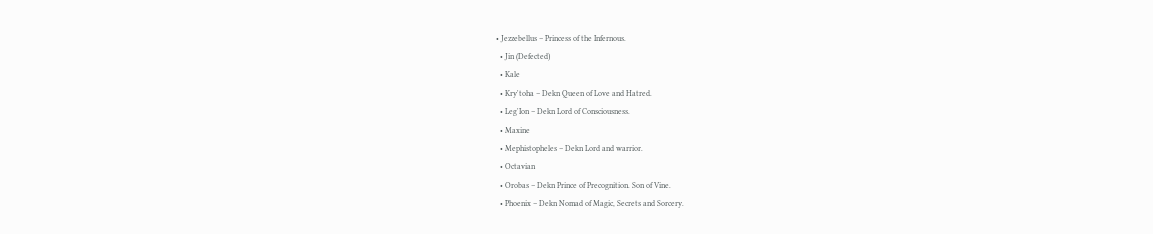• Jezzebellus – Princess of the Infernous.
  • Jin (Defected)
  • Kale
  • Kry'toha – Dekn Queen of Love and Hatred.
  • Leg'Ion – Dekn Lord of Consciousness.
  • Maxine
  • Mephistopheles – Dekn Lord and warrior.
  • Octavian
  • Orobas – Dekn Prince of Precognition. Son of Vine.
  • Phoenix – Dekn Nomad of Magic, Secrets and Sorcery.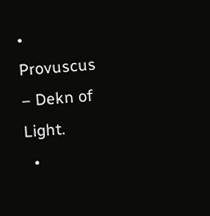• Provuscus – Dekn of Light.
  •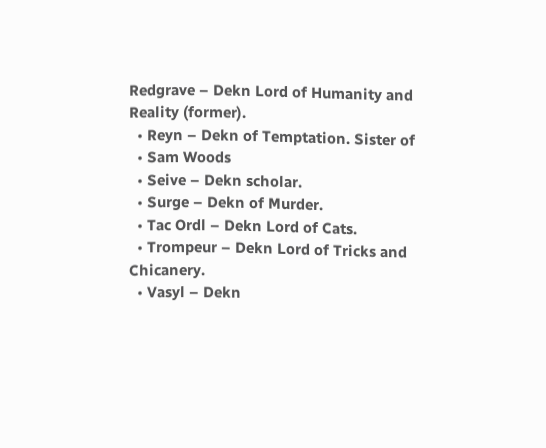Redgrave – Dekn Lord of Humanity and Reality (former).
  • Reyn – Dekn of Temptation. Sister of
  • Sam Woods
  • Seive – Dekn scholar.
  • Surge – Dekn of Murder.
  • Tac Ordl – Dekn Lord of Cats.
  • Trompeur – Dekn Lord of Tricks and Chicanery.
  • Vasyl – Dekn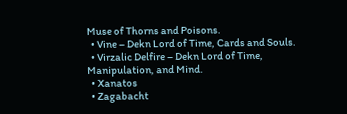Muse of Thorns and Poisons.
  • Vine – Dekn Lord of Time, Cards and Souls.
  • Virzalic Delfire – Dekn Lord of Time, Manipulation, and Mind.
  • Xanatos
  • Zagabacht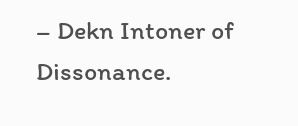– Dekn Intoner of Dissonance.